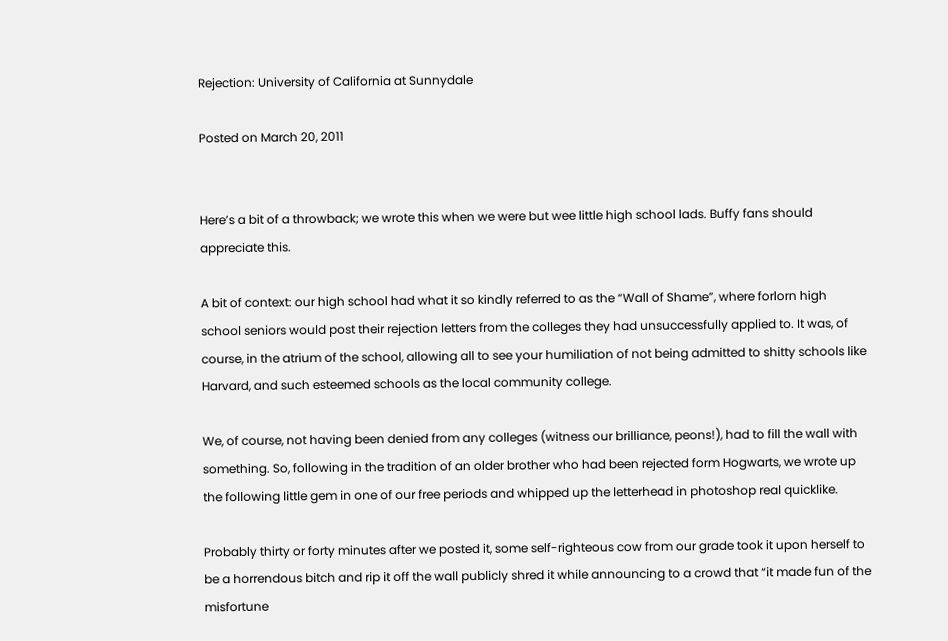Rejection: University of California at Sunnydale

Posted on March 20, 2011


Here’s a bit of a throwback; we wrote this when we were but wee little high school lads. Buffy fans should appreciate this.

A bit of context: our high school had what it so kindly referred to as the “Wall of Shame”, where forlorn high school seniors would post their rejection letters from the colleges they had unsuccessfully applied to. It was, of course, in the atrium of the school, allowing all to see your humiliation of not being admitted to shitty schools like Harvard, and such esteemed schools as the local community college.

We, of course, not having been denied from any colleges (witness our brilliance, peons!), had to fill the wall with something. So, following in the tradition of an older brother who had been rejected form Hogwarts, we wrote up the following little gem in one of our free periods and whipped up the letterhead in photoshop real quicklike.

Probably thirty or forty minutes after we posted it, some self-righteous cow from our grade took it upon herself to be a horrendous bitch and rip it off the wall publicly shred it while announcing to a crowd that “it made fun of the misfortune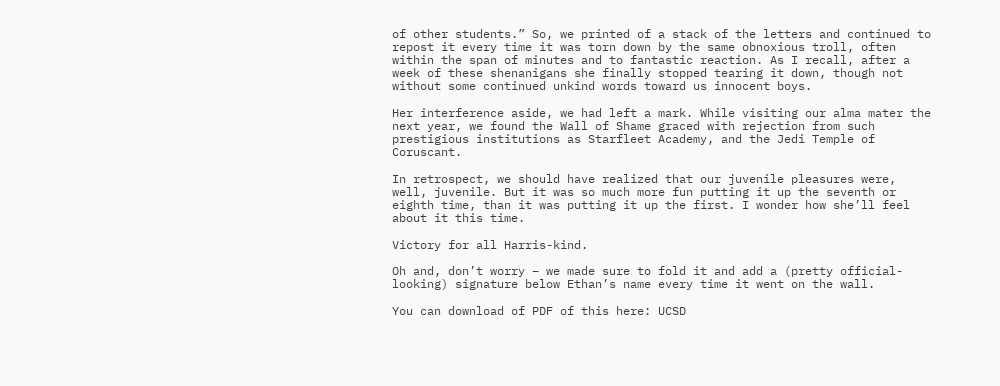of other students.” So, we printed of a stack of the letters and continued to repost it every time it was torn down by the same obnoxious troll, often within the span of minutes and to fantastic reaction. As I recall, after a week of these shenanigans she finally stopped tearing it down, though not without some continued unkind words toward us innocent boys.

Her interference aside, we had left a mark. While visiting our alma mater the next year, we found the Wall of Shame graced with rejection from such prestigious institutions as Starfleet Academy, and the Jedi Temple of Coruscant.

In retrospect, we should have realized that our juvenile pleasures were, well, juvenile. But it was so much more fun putting it up the seventh or eighth time, than it was putting it up the first. I wonder how she’ll feel about it this time.

Victory for all Harris-kind.

Oh and, don’t worry – we made sure to fold it and add a (pretty official-looking) signature below Ethan’s name every time it went on the wall.

You can download of PDF of this here: UCSD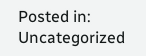Posted in: Uncategorized